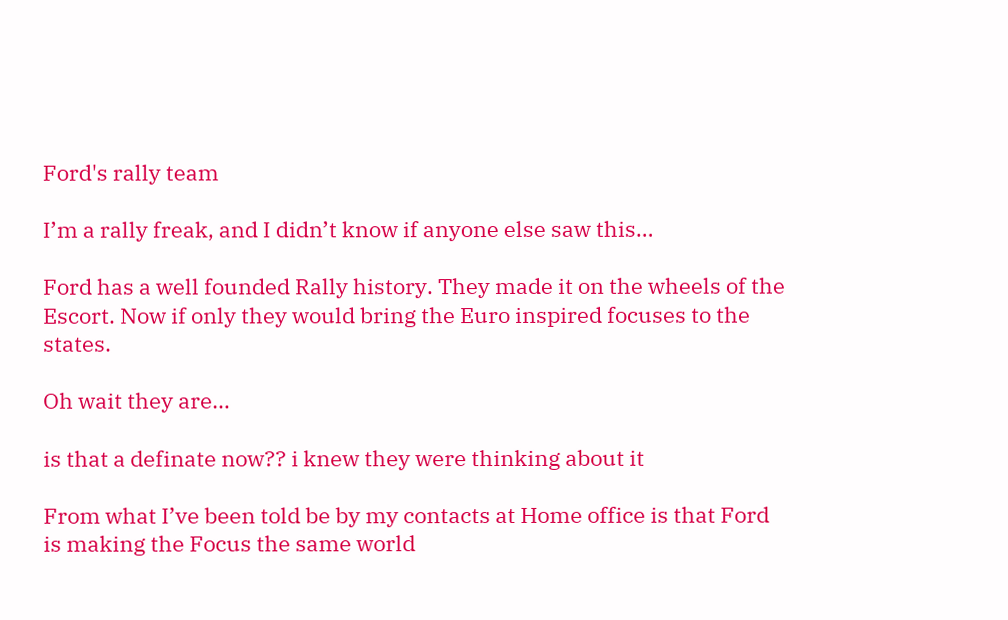Ford's rally team

I’m a rally freak, and I didn’t know if anyone else saw this…

Ford has a well founded Rally history. They made it on the wheels of the Escort. Now if only they would bring the Euro inspired focuses to the states.

Oh wait they are…

is that a definate now?? i knew they were thinking about it

From what I’ve been told be by my contacts at Home office is that Ford is making the Focus the same world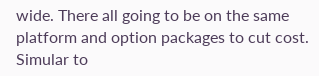wide. There all going to be on the same platform and option packages to cut cost. Simular to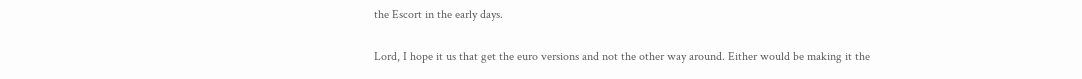the Escort in the early days.

Lord, I hope it us that get the euro versions and not the other way around. Either would be making it the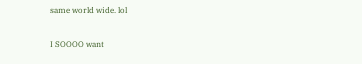same world wide. lol

I SOOOO want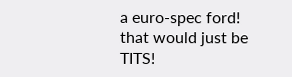a euro-spec ford! that would just be TITS!